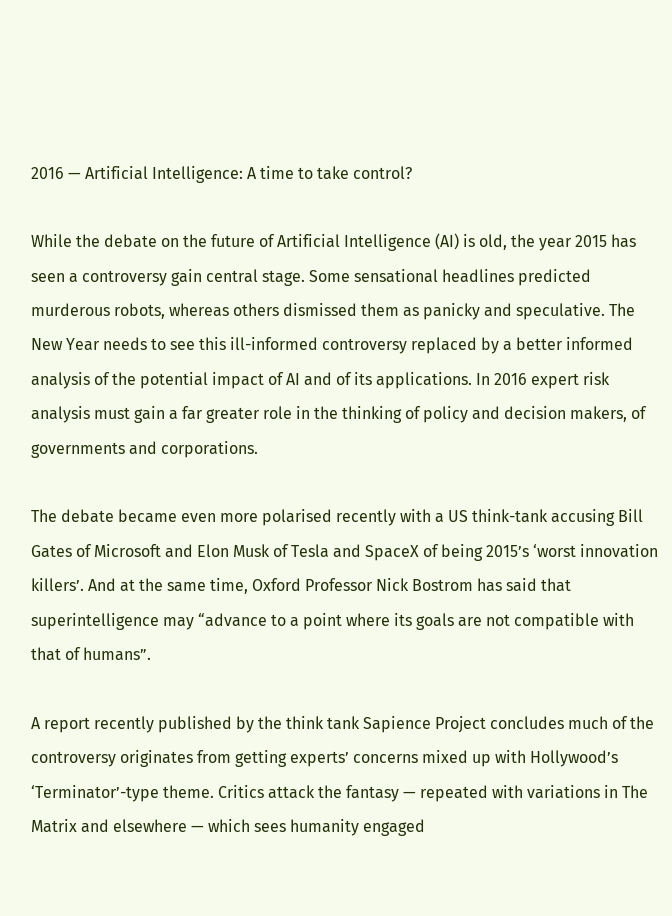2016 — Artificial Intelligence: A time to take control?

While the debate on the future of Artificial Intelligence (AI) is old, the year 2015 has seen a controversy gain central stage. Some sensational headlines predicted murderous robots, whereas others dismissed them as panicky and speculative. The New Year needs to see this ill-informed controversy replaced by a better informed analysis of the potential impact of AI and of its applications. In 2016 expert risk analysis must gain a far greater role in the thinking of policy and decision makers, of governments and corporations.

The debate became even more polarised recently with a US think-tank accusing Bill Gates of Microsoft and Elon Musk of Tesla and SpaceX of being 2015’s ‘worst innovation killers’. And at the same time, Oxford Professor Nick Bostrom has said that superintelligence may “advance to a point where its goals are not compatible with that of humans”.

A report recently published by the think tank Sapience Project concludes much of the controversy originates from getting experts’ concerns mixed up with Hollywood’s ‘Terminator’-type theme. Critics attack the fantasy — repeated with variations in The Matrix and elsewhere — which sees humanity engaged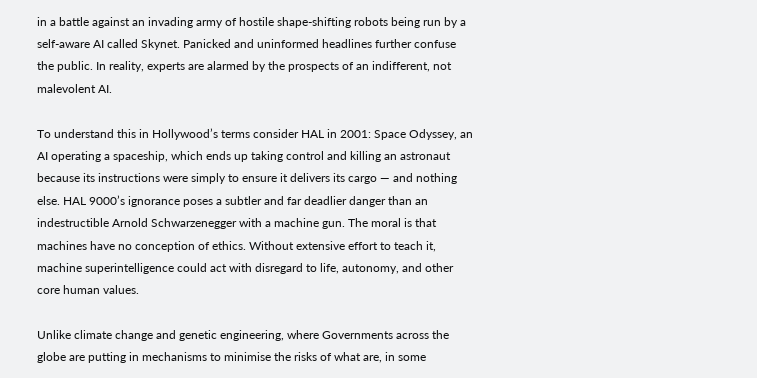in a battle against an invading army of hostile shape-shifting robots being run by a self-aware AI called Skynet. Panicked and uninformed headlines further confuse the public. In reality, experts are alarmed by the prospects of an indifferent, not malevolent AI.

To understand this in Hollywood’s terms consider HAL in 2001: Space Odyssey, an AI operating a spaceship, which ends up taking control and killing an astronaut because its instructions were simply to ensure it delivers its cargo — and nothing else. HAL 9000’s ignorance poses a subtler and far deadlier danger than an indestructible Arnold Schwarzenegger with a machine gun. The moral is that machines have no conception of ethics. Without extensive effort to teach it, machine superintelligence could act with disregard to life, autonomy, and other core human values.

Unlike climate change and genetic engineering, where Governments across the globe are putting in mechanisms to minimise the risks of what are, in some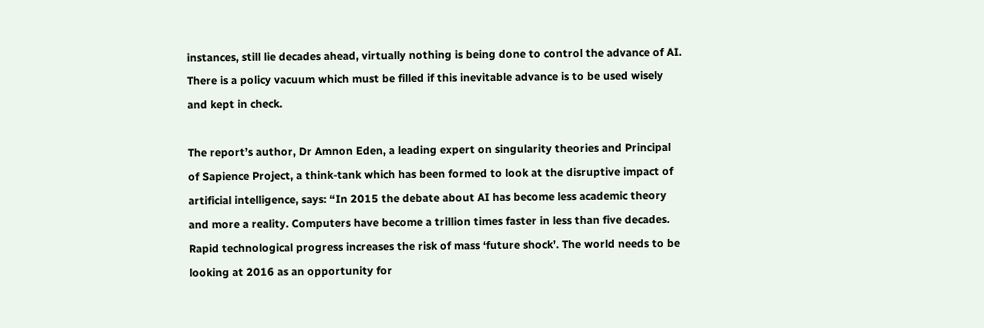instances, still lie decades ahead, virtually nothing is being done to control the advance of AI. There is a policy vacuum which must be filled if this inevitable advance is to be used wisely and kept in check.

The report’s author, Dr Amnon Eden, a leading expert on singularity theories and Principal of Sapience Project, a think-tank which has been formed to look at the disruptive impact of artificial intelligence, says: “In 2015 the debate about AI has become less academic theory and more a reality. Computers have become a trillion times faster in less than five decades. Rapid technological progress increases the risk of mass ‘future shock’. The world needs to be looking at 2016 as an opportunity for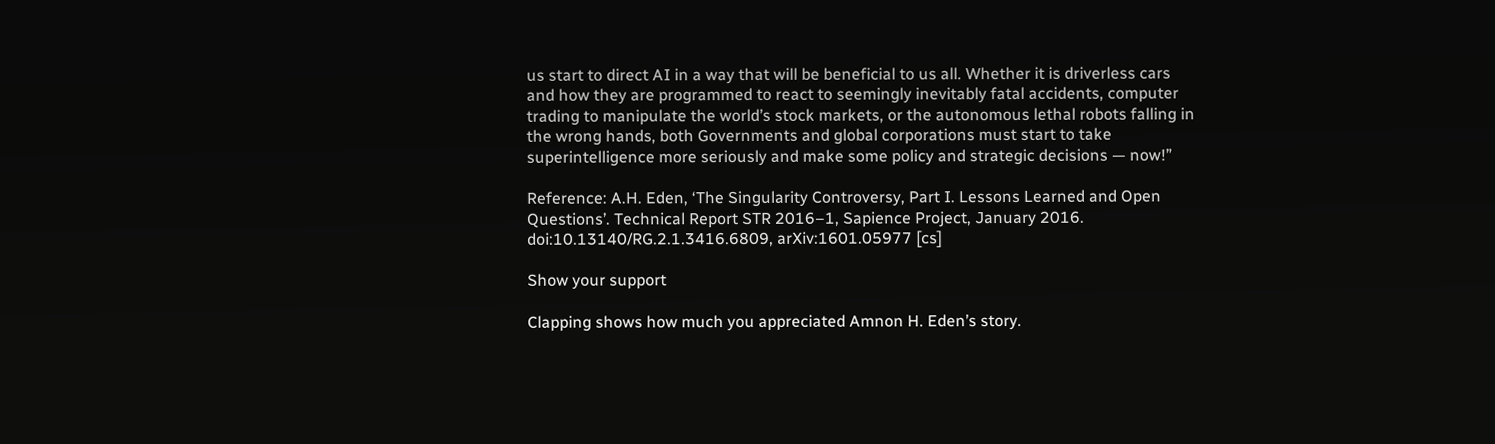us start to direct AI in a way that will be beneficial to us all. Whether it is driverless cars and how they are programmed to react to seemingly inevitably fatal accidents, computer trading to manipulate the world’s stock markets, or the autonomous lethal robots falling in the wrong hands, both Governments and global corporations must start to take superintelligence more seriously and make some policy and strategic decisions — now!”

Reference: A.H. Eden, ‘The Singularity Controversy, Part I. Lessons Learned and Open Questions’. Technical Report STR 2016–1, Sapience Project, January 2016. doi:10.13140/RG.2.1.3416.6809, arXiv:1601.05977 [cs]

Show your support

Clapping shows how much you appreciated Amnon H. Eden’s story.